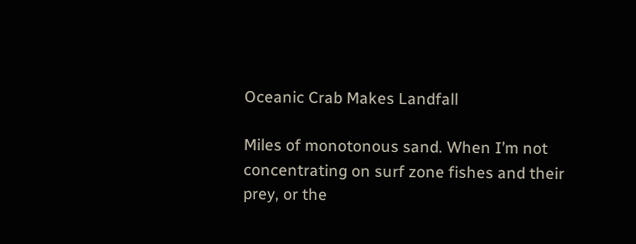Oceanic Crab Makes Landfall

Miles of monotonous sand. When I’m not concentrating on surf zone fishes and their prey, or the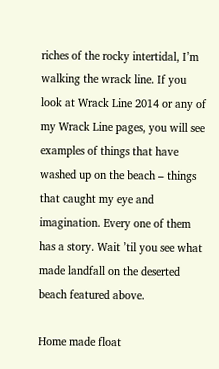riches of the rocky intertidal, I’m walking the wrack line. If you look at Wrack Line 2014 or any of my Wrack Line pages, you will see examples of things that have washed up on the beach – things that caught my eye and imagination. Every one of them has a story. Wait ’til you see what made landfall on the deserted beach featured above.

Home made float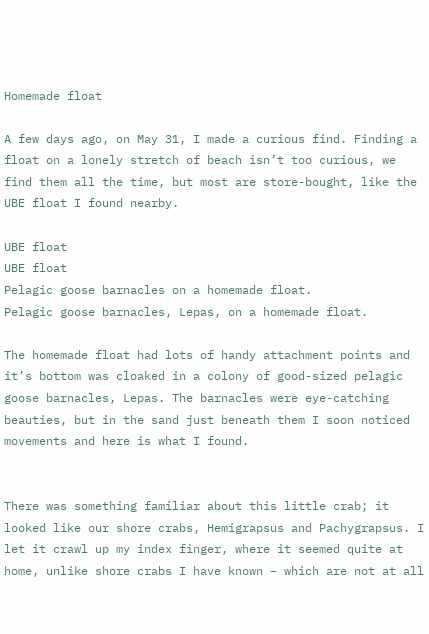Homemade float

A few days ago, on May 31, I made a curious find. Finding a float on a lonely stretch of beach isn’t too curious, we find them all the time, but most are store-bought, like the UBE float I found nearby.

UBE float
UBE float
Pelagic goose barnacles on a homemade float.
Pelagic goose barnacles, Lepas, on a homemade float.

The homemade float had lots of handy attachment points and it’s bottom was cloaked in a colony of good-sized pelagic goose barnacles, Lepas. The barnacles were eye-catching beauties, but in the sand just beneath them I soon noticed movements and here is what I found.


There was something familiar about this little crab; it looked like our shore crabs, Hemigrapsus and Pachygrapsus. I let it crawl up my index finger, where it seemed quite at home, unlike shore crabs I have known – which are not at all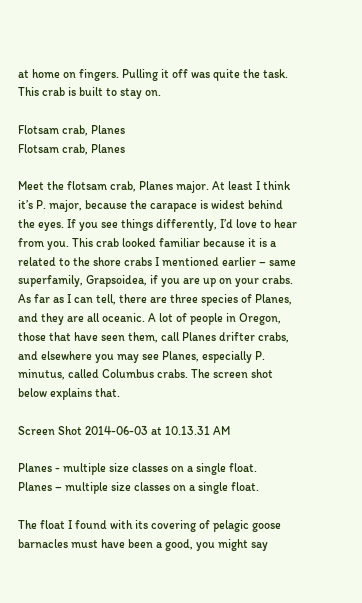at home on fingers. Pulling it off was quite the task. This crab is built to stay on.

Flotsam crab, Planes
Flotsam crab, Planes

Meet the flotsam crab, Planes major. At least I think it’s P. major, because the carapace is widest behind the eyes. If you see things differently, I’d love to hear from you. This crab looked familiar because it is a related to the shore crabs I mentioned earlier – same superfamily, Grapsoidea, if you are up on your crabs. As far as I can tell, there are three species of Planes, and they are all oceanic. A lot of people in Oregon, those that have seen them, call Planes drifter crabs, and elsewhere you may see Planes, especially P. minutus, called Columbus crabs. The screen shot below explains that.

Screen Shot 2014-06-03 at 10.13.31 AM

Planes - multiple size classes on a single float.
Planes – multiple size classes on a single float.

The float I found with its covering of pelagic goose barnacles must have been a good, you might say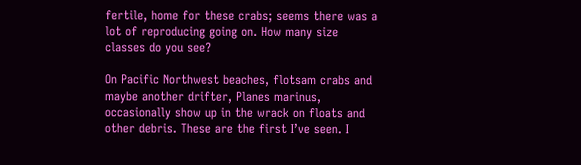fertile, home for these crabs; seems there was a lot of reproducing going on. How many size classes do you see?

On Pacific Northwest beaches, flotsam crabs and maybe another drifter, Planes marinus, occasionally show up in the wrack on floats and other debris. These are the first I’ve seen. I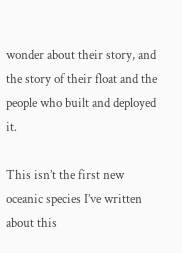wonder about their story, and the story of their float and the people who built and deployed it.

This isn’t the first new oceanic species I’ve written about this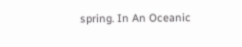spring. In An Oceanic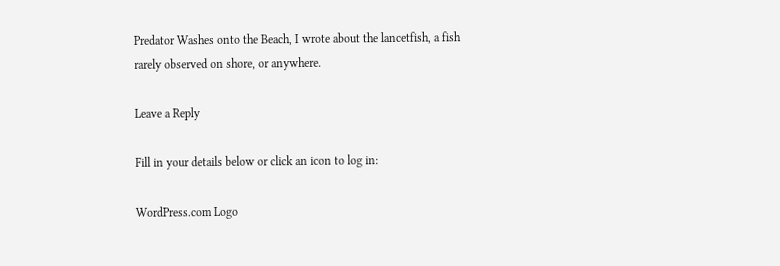Predator Washes onto the Beach, I wrote about the lancetfish, a fish rarely observed on shore, or anywhere.

Leave a Reply

Fill in your details below or click an icon to log in:

WordPress.com Logo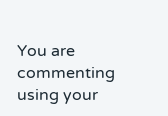You are commenting using your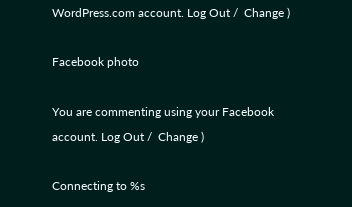WordPress.com account. Log Out /  Change )

Facebook photo

You are commenting using your Facebook account. Log Out /  Change )

Connecting to %s